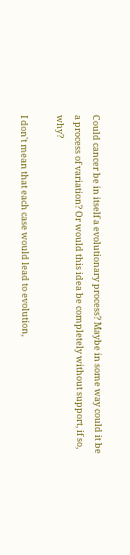Could cancer be in itself a evolutionary process? Maybe in some way could it be a process of variation? Or would this idea be completely without support, if so, why?

I don't mean that each case would lead to evolution,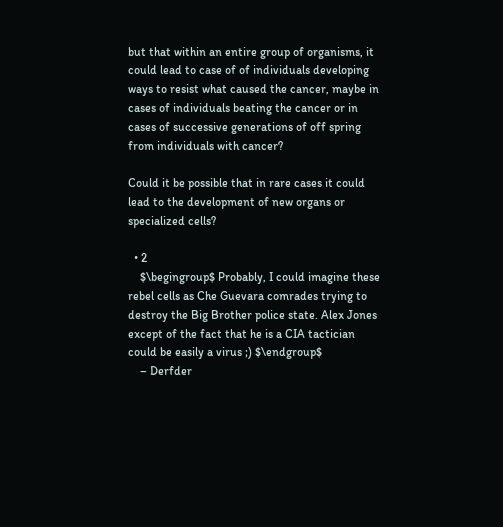but that within an entire group of organisms, it could lead to case of of individuals developing ways to resist what caused the cancer, maybe in cases of individuals beating the cancer or in cases of successive generations of off spring from individuals with cancer?

Could it be possible that in rare cases it could lead to the development of new organs or specialized cells?

  • 2
    $\begingroup$ Probably, I could imagine these rebel cells as Che Guevara comrades trying to destroy the Big Brother police state. Alex Jones except of the fact that he is a CIA tactician could be easily a virus ;) $\endgroup$
    – Derfder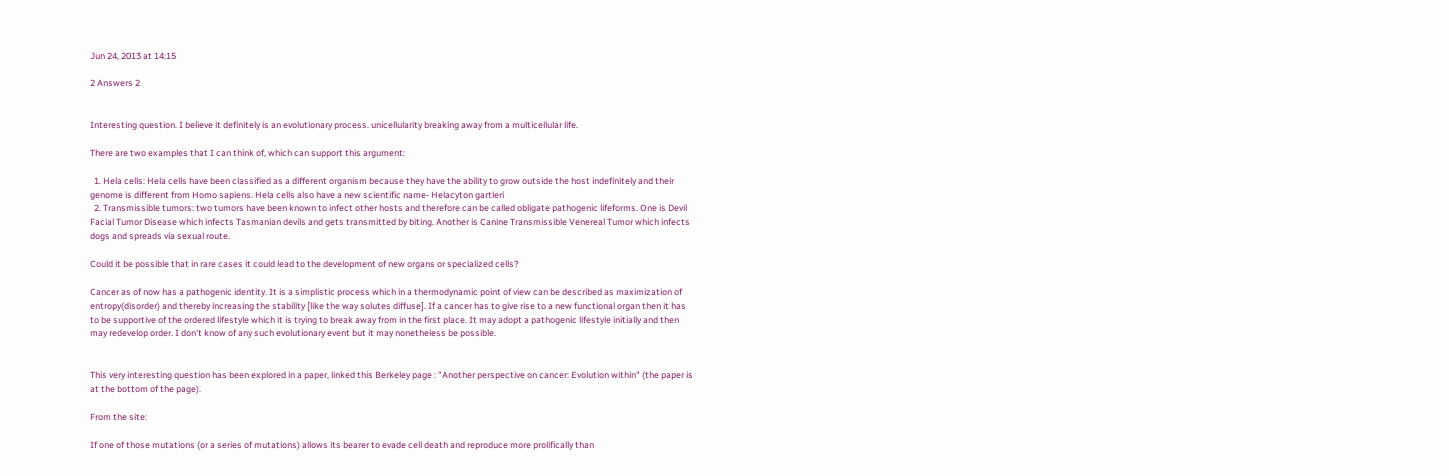Jun 24, 2013 at 14:15

2 Answers 2


Interesting question. I believe it definitely is an evolutionary process. unicellularity breaking away from a multicellular life.

There are two examples that I can think of, which can support this argument:

  1. Hela cells: Hela cells have been classified as a different organism because they have the ability to grow outside the host indefinitely and their genome is different from Homo sapiens. Hela cells also have a new scientific name- Helacyton gartleri
  2. Transmissible tumors: two tumors have been known to infect other hosts and therefore can be called obligate pathogenic lifeforms. One is Devil Facial Tumor Disease which infects Tasmanian devils and gets transmitted by biting. Another is Canine Transmissible Venereal Tumor which infects dogs and spreads via sexual route.

Could it be possible that in rare cases it could lead to the development of new organs or specialized cells?

Cancer as of now has a pathogenic identity. It is a simplistic process which in a thermodynamic point of view can be described as maximization of entropy(disorder) and thereby increasing the stability [like the way solutes diffuse]. If a cancer has to give rise to a new functional organ then it has to be supportive of the ordered lifestyle which it is trying to break away from in the first place. It may adopt a pathogenic lifestyle initially and then may redevelop order. I don't know of any such evolutionary event but it may nonetheless be possible.


This very interesting question has been explored in a paper, linked this Berkeley page : "Another perspective on cancer: Evolution within" (the paper is at the bottom of the page).

From the site:

If one of those mutations (or a series of mutations) allows its bearer to evade cell death and reproduce more prolifically than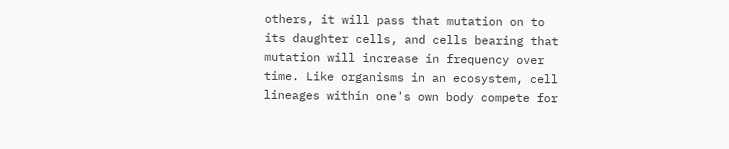others, it will pass that mutation on to its daughter cells, and cells bearing that mutation will increase in frequency over time. Like organisms in an ecosystem, cell lineages within one's own body compete for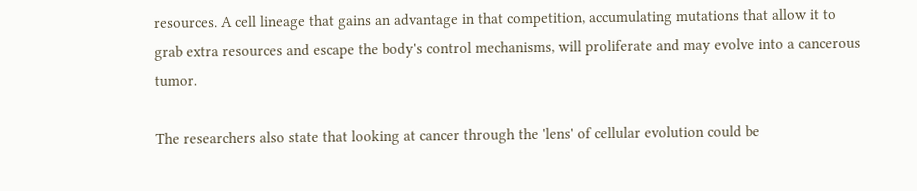resources. A cell lineage that gains an advantage in that competition, accumulating mutations that allow it to grab extra resources and escape the body's control mechanisms, will proliferate and may evolve into a cancerous tumor.

The researchers also state that looking at cancer through the 'lens' of cellular evolution could be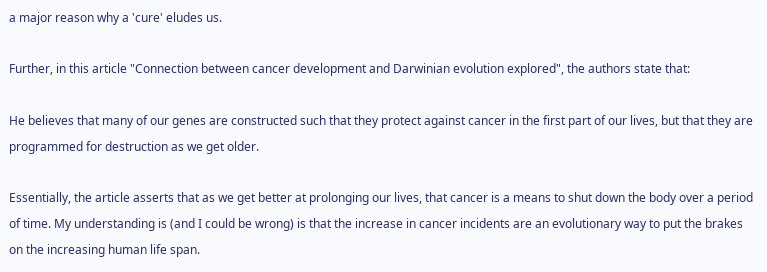a major reason why a 'cure' eludes us.

Further, in this article "Connection between cancer development and Darwinian evolution explored", the authors state that:

He believes that many of our genes are constructed such that they protect against cancer in the first part of our lives, but that they are programmed for destruction as we get older.

Essentially, the article asserts that as we get better at prolonging our lives, that cancer is a means to shut down the body over a period of time. My understanding is (and I could be wrong) is that the increase in cancer incidents are an evolutionary way to put the brakes on the increasing human life span.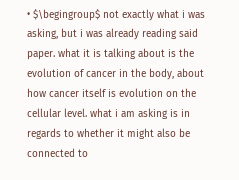• $\begingroup$ not exactly what i was asking, but i was already reading said paper. what it is talking about is the evolution of cancer in the body, about how cancer itself is evolution on the cellular level. what i am asking is in regards to whether it might also be connected to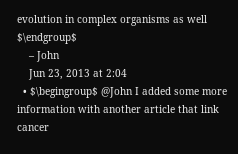evolution in complex organisms as well $\endgroup$
    – John
    Jun 23, 2013 at 2:04
  • $\begingroup$ @John I added some more information with another article that link cancer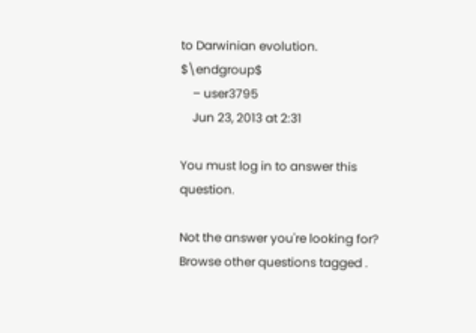to Darwinian evolution. $\endgroup$
    – user3795
    Jun 23, 2013 at 2:31

You must log in to answer this question.

Not the answer you're looking for? Browse other questions tagged .